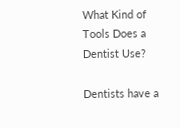What Kind of Tools Does a Dentist Use?

Dentists have a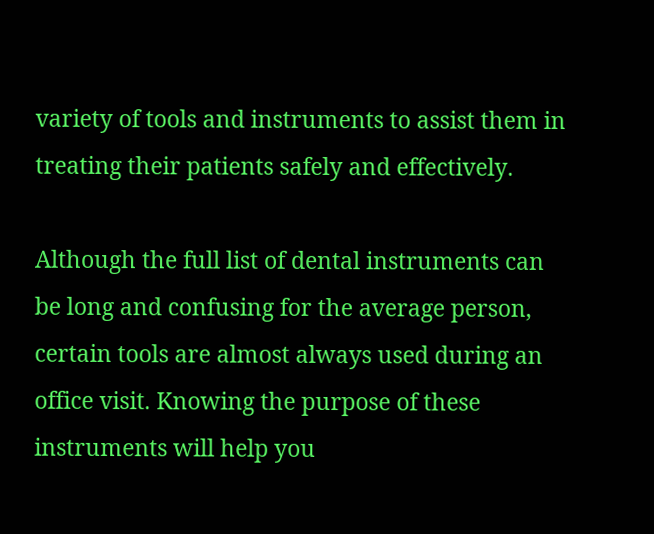variety of tools and instruments to assist them in treating their patients safely and effectively.

Although the full list of dental instruments can be long and confusing for the average person, certain tools are almost always used during an office visit. Knowing the purpose of these instruments will help you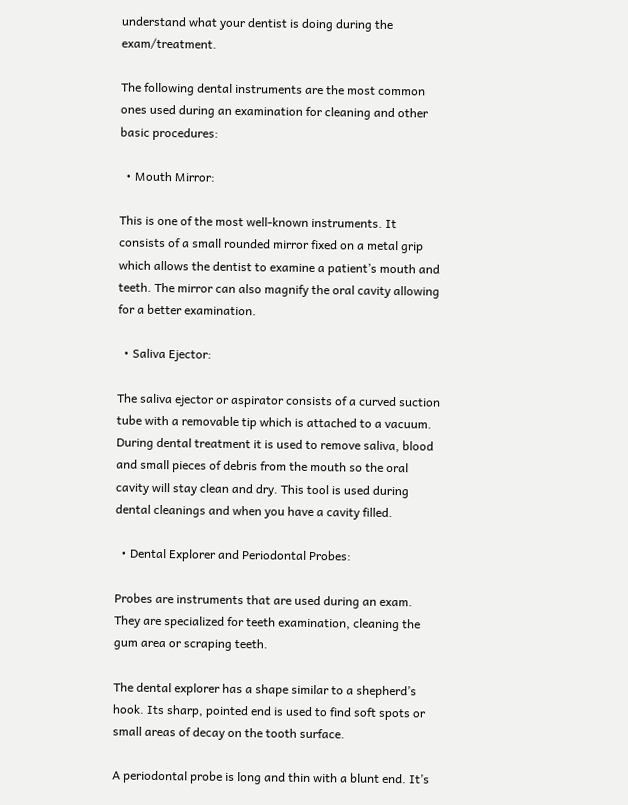understand what your dentist is doing during the exam/treatment.

The following dental instruments are the most common ones used during an examination for cleaning and other basic procedures:

  • Mouth Mirror:

This is one of the most well-known instruments. It consists of a small rounded mirror fixed on a metal grip which allows the dentist to examine a patient’s mouth and teeth. The mirror can also magnify the oral cavity allowing for a better examination.

  • Saliva Ejector:

The saliva ejector or aspirator consists of a curved suction tube with a removable tip which is attached to a vacuum. During dental treatment it is used to remove saliva, blood and small pieces of debris from the mouth so the oral cavity will stay clean and dry. This tool is used during dental cleanings and when you have a cavity filled.

  • Dental Explorer and Periodontal Probes:

Probes are instruments that are used during an exam. They are specialized for teeth examination, cleaning the gum area or scraping teeth.

The dental explorer has a shape similar to a shepherd’s hook. Its sharp, pointed end is used to find soft spots or small areas of decay on the tooth surface.

A periodontal probe is long and thin with a blunt end. It’s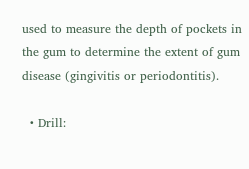used to measure the depth of pockets in the gum to determine the extent of gum disease (gingivitis or periodontitis).

  • Drill: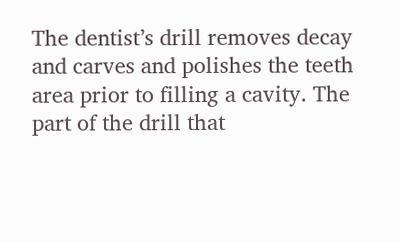The dentist’s drill removes decay and carves and polishes the teeth area prior to filling a cavity. The part of the drill that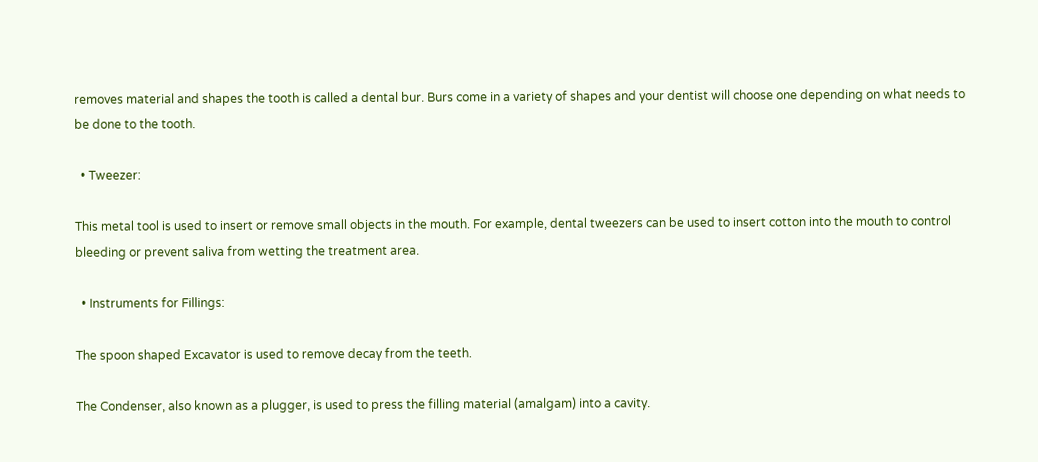removes material and shapes the tooth is called a dental bur. Burs come in a variety of shapes and your dentist will choose one depending on what needs to be done to the tooth.

  • Tweezer:

This metal tool is used to insert or remove small objects in the mouth. For example, dental tweezers can be used to insert cotton into the mouth to control bleeding or prevent saliva from wetting the treatment area.

  • Instruments for Fillings:

The spoon shaped Excavator is used to remove decay from the teeth.

The Condenser, also known as a plugger, is used to press the filling material (amalgam) into a cavity.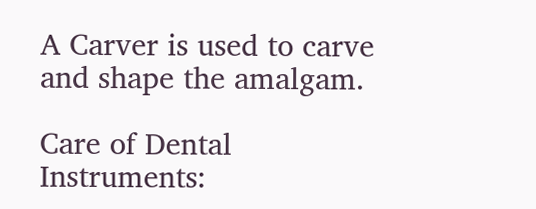A Carver is used to carve and shape the amalgam.

Care of Dental Instruments: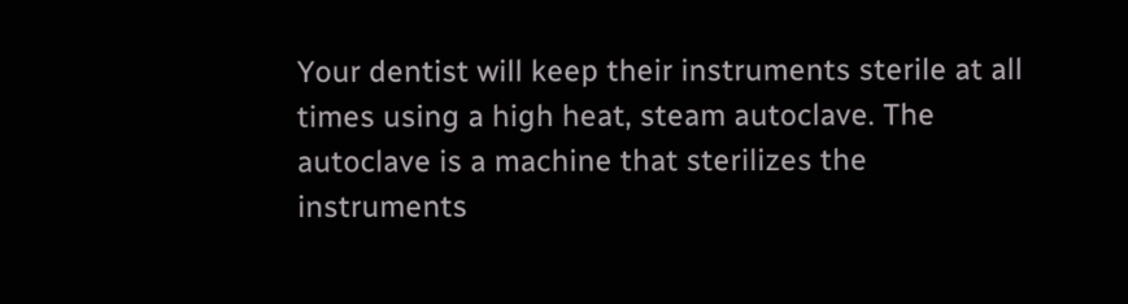Your dentist will keep their instruments sterile at all times using a high heat, steam autoclave. The autoclave is a machine that sterilizes the instruments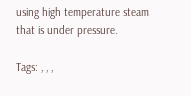using high temperature steam that is under pressure.

Tags: , , ,